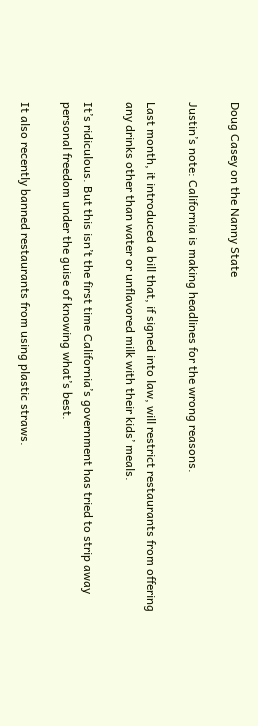Doug Casey on the Nanny State

Justin’s note: California is making headlines for the wrong reasons.

Last month, it introduced a bill that, if signed into law, will restrict restaurants from offering any drinks other than water or unflavored milk with their kids’ meals.

It’s ridiculous. But this isn’t the first time California’s government has tried to strip away personal freedom under the guise of knowing what’s best.

It also recently banned restaurants from using plastic straws.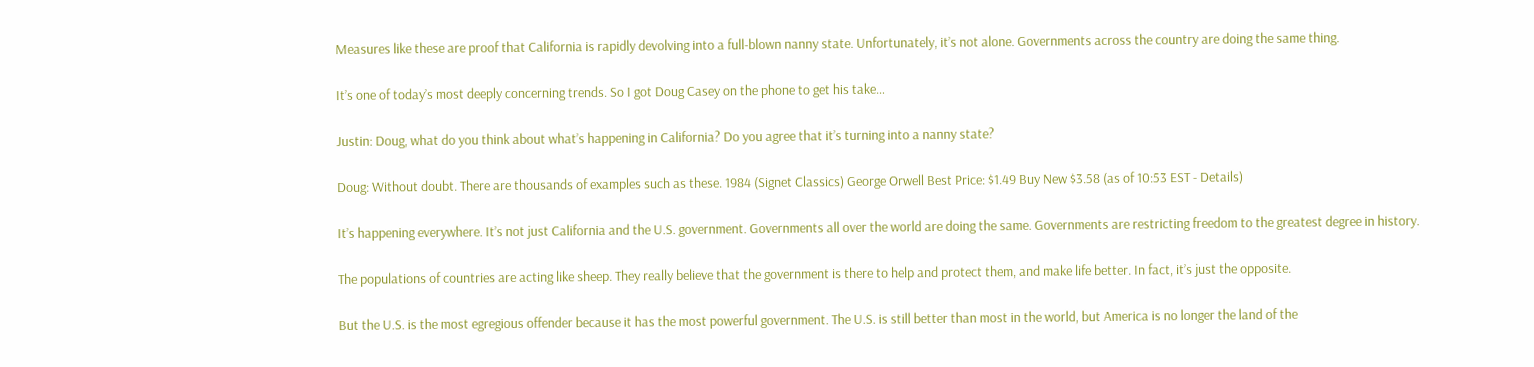Measures like these are proof that California is rapidly devolving into a full-blown nanny state. Unfortunately, it’s not alone. Governments across the country are doing the same thing.

It’s one of today’s most deeply concerning trends. So I got Doug Casey on the phone to get his take…

Justin: Doug, what do you think about what’s happening in California? Do you agree that it’s turning into a nanny state?

Doug: Without doubt. There are thousands of examples such as these. 1984 (Signet Classics) George Orwell Best Price: $1.49 Buy New $3.58 (as of 10:53 EST - Details)

It’s happening everywhere. It’s not just California and the U.S. government. Governments all over the world are doing the same. Governments are restricting freedom to the greatest degree in history.

The populations of countries are acting like sheep. They really believe that the government is there to help and protect them, and make life better. In fact, it’s just the opposite.

But the U.S. is the most egregious offender because it has the most powerful government. The U.S. is still better than most in the world, but America is no longer the land of the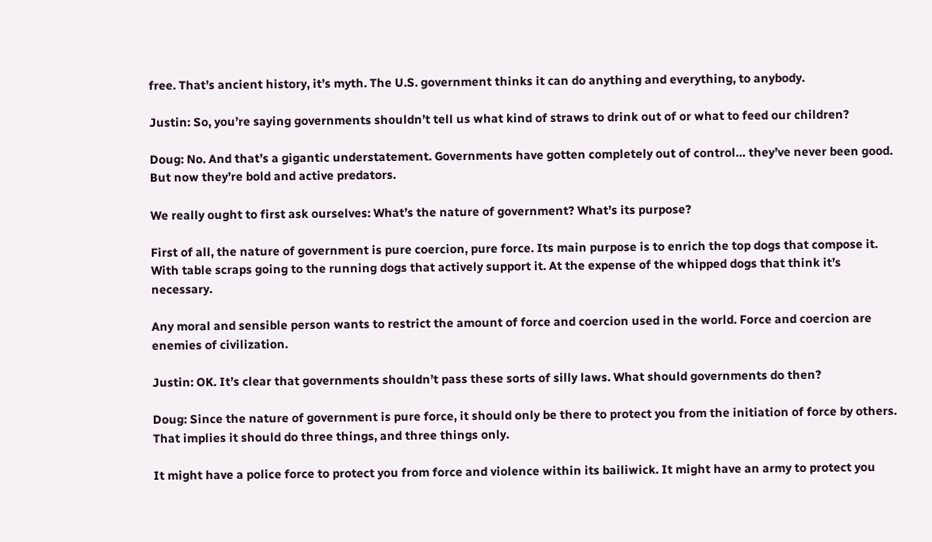free. That’s ancient history, it’s myth. The U.S. government thinks it can do anything and everything, to anybody.

Justin: So, you’re saying governments shouldn’t tell us what kind of straws to drink out of or what to feed our children?

Doug: No. And that’s a gigantic understatement. Governments have gotten completely out of control… they’ve never been good. But now they’re bold and active predators.

We really ought to first ask ourselves: What’s the nature of government? What’s its purpose?

First of all, the nature of government is pure coercion, pure force. Its main purpose is to enrich the top dogs that compose it. With table scraps going to the running dogs that actively support it. At the expense of the whipped dogs that think it’s necessary.

Any moral and sensible person wants to restrict the amount of force and coercion used in the world. Force and coercion are enemies of civilization.

Justin: OK. It’s clear that governments shouldn’t pass these sorts of silly laws. What should governments do then?

Doug: Since the nature of government is pure force, it should only be there to protect you from the initiation of force by others. That implies it should do three things, and three things only.

It might have a police force to protect you from force and violence within its bailiwick. It might have an army to protect you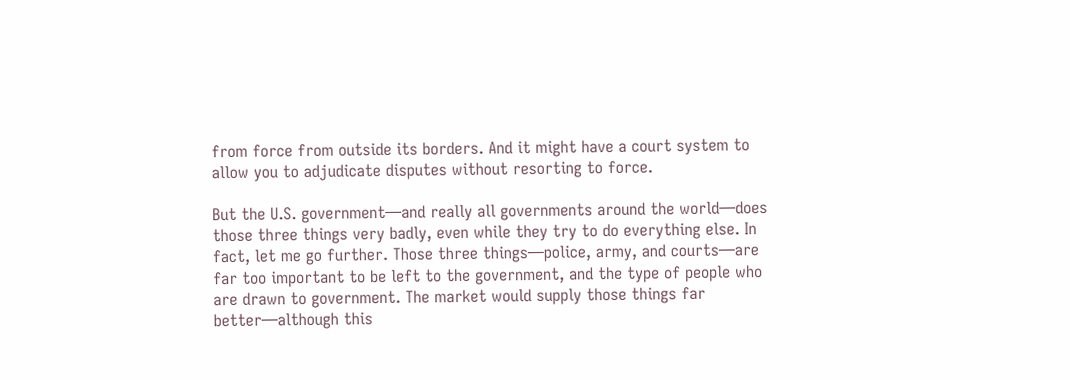from force from outside its borders. And it might have a court system to allow you to adjudicate disputes without resorting to force.

But the U.S. government—and really all governments around the world—does those three things very badly, even while they try to do everything else. In fact, let me go further. Those three things—police, army, and courts—are far too important to be left to the government, and the type of people who are drawn to government. The market would supply those things far better—although this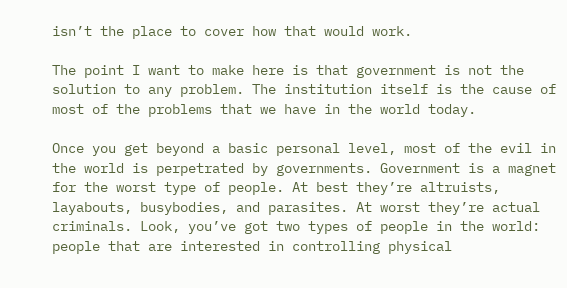isn’t the place to cover how that would work.

The point I want to make here is that government is not the solution to any problem. The institution itself is the cause of most of the problems that we have in the world today.

Once you get beyond a basic personal level, most of the evil in the world is perpetrated by governments. Government is a magnet for the worst type of people. At best they’re altruists, layabouts, busybodies, and parasites. At worst they’re actual criminals. Look, you’ve got two types of people in the world: people that are interested in controlling physical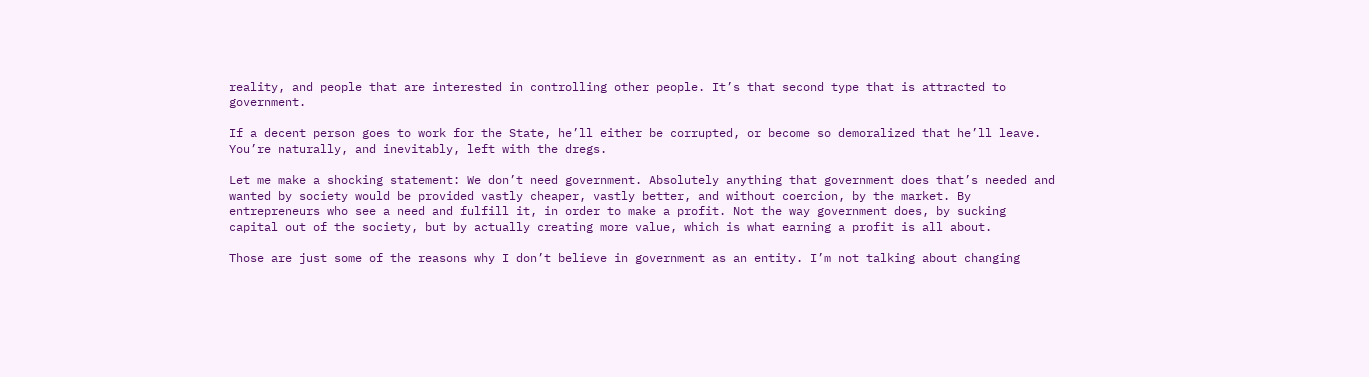reality, and people that are interested in controlling other people. It’s that second type that is attracted to government.

If a decent person goes to work for the State, he’ll either be corrupted, or become so demoralized that he’ll leave. You’re naturally, and inevitably, left with the dregs.

Let me make a shocking statement: We don’t need government. Absolutely anything that government does that’s needed and wanted by society would be provided vastly cheaper, vastly better, and without coercion, by the market. By entrepreneurs who see a need and fulfill it, in order to make a profit. Not the way government does, by sucking capital out of the society, but by actually creating more value, which is what earning a profit is all about.

Those are just some of the reasons why I don’t believe in government as an entity. I’m not talking about changing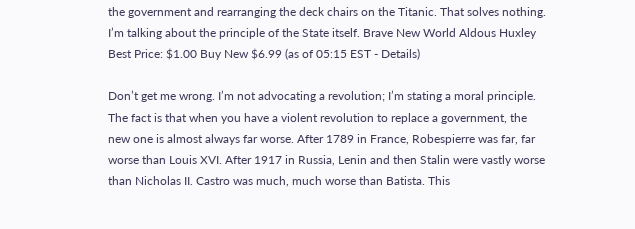the government and rearranging the deck chairs on the Titanic. That solves nothing. I’m talking about the principle of the State itself. Brave New World Aldous Huxley Best Price: $1.00 Buy New $6.99 (as of 05:15 EST - Details)

Don’t get me wrong. I’m not advocating a revolution; I’m stating a moral principle. The fact is that when you have a violent revolution to replace a government, the new one is almost always far worse. After 1789 in France, Robespierre was far, far worse than Louis XVI. After 1917 in Russia, Lenin and then Stalin were vastly worse than Nicholas II. Castro was much, much worse than Batista. This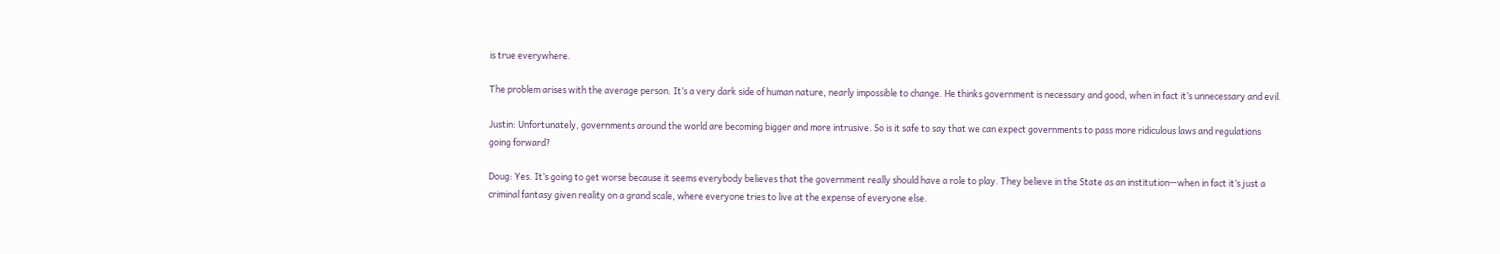is true everywhere.

The problem arises with the average person. It’s a very dark side of human nature, nearly impossible to change. He thinks government is necessary and good, when in fact it’s unnecessary and evil.

Justin: Unfortunately, governments around the world are becoming bigger and more intrusive. So is it safe to say that we can expect governments to pass more ridiculous laws and regulations going forward?

Doug: Yes. It’s going to get worse because it seems everybody believes that the government really should have a role to play. They believe in the State as an institution—when in fact it’s just a criminal fantasy given reality on a grand scale, where everyone tries to live at the expense of everyone else.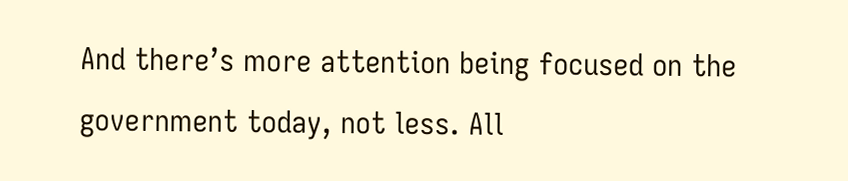And there’s more attention being focused on the government today, not less. All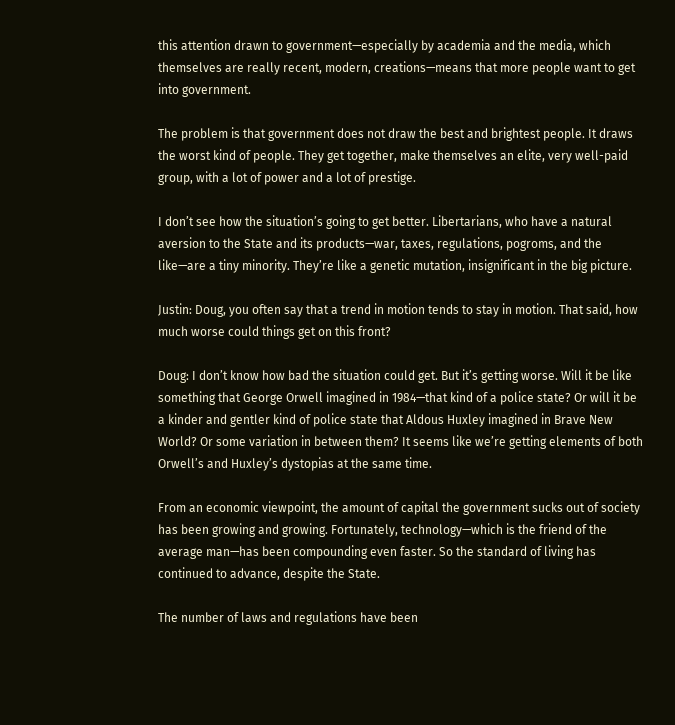this attention drawn to government—especially by academia and the media, which themselves are really recent, modern, creations—means that more people want to get into government.

The problem is that government does not draw the best and brightest people. It draws the worst kind of people. They get together, make themselves an elite, very well-paid group, with a lot of power and a lot of prestige.

I don’t see how the situation’s going to get better. Libertarians, who have a natural aversion to the State and its products—war, taxes, regulations, pogroms, and the like—are a tiny minority. They’re like a genetic mutation, insignificant in the big picture.

Justin: Doug, you often say that a trend in motion tends to stay in motion. That said, how much worse could things get on this front?

Doug: I don’t know how bad the situation could get. But it’s getting worse. Will it be like something that George Orwell imagined in 1984—that kind of a police state? Or will it be a kinder and gentler kind of police state that Aldous Huxley imagined in Brave New World? Or some variation in between them? It seems like we’re getting elements of both Orwell’s and Huxley’s dystopias at the same time.

From an economic viewpoint, the amount of capital the government sucks out of society has been growing and growing. Fortunately, technology—which is the friend of the average man—has been compounding even faster. So the standard of living has continued to advance, despite the State.

The number of laws and regulations have been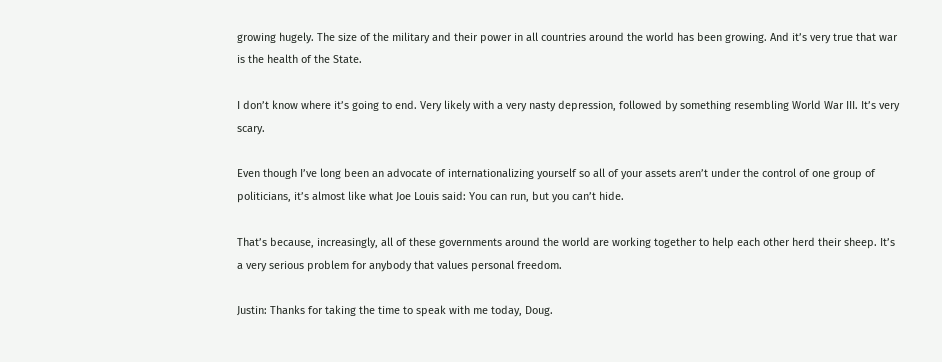growing hugely. The size of the military and their power in all countries around the world has been growing. And it’s very true that war is the health of the State.

I don’t know where it’s going to end. Very likely with a very nasty depression, followed by something resembling World War III. It’s very scary.

Even though I’ve long been an advocate of internationalizing yourself so all of your assets aren’t under the control of one group of politicians, it’s almost like what Joe Louis said: You can run, but you can’t hide.

That’s because, increasingly, all of these governments around the world are working together to help each other herd their sheep. It’s a very serious problem for anybody that values personal freedom.

Justin: Thanks for taking the time to speak with me today, Doug.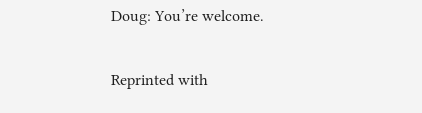Doug: You’re welcome.

Reprinted with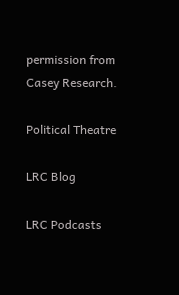permission from Casey Research.

Political Theatre

LRC Blog

LRC Podcasts